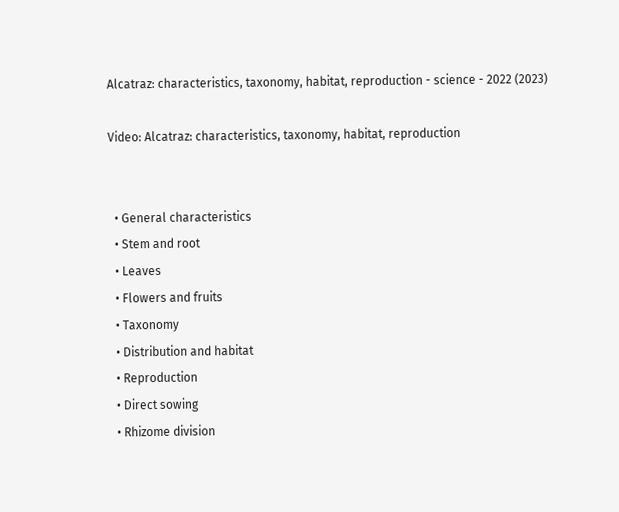Alcatraz: characteristics, taxonomy, habitat, reproduction - science - 2022 (2023)

Video: Alcatraz: characteristics, taxonomy, habitat, reproduction


  • General characteristics
  • Stem and root
  • Leaves
  • Flowers and fruits
  • Taxonomy
  • Distribution and habitat
  • Reproduction
  • Direct sowing
  • Rhizome division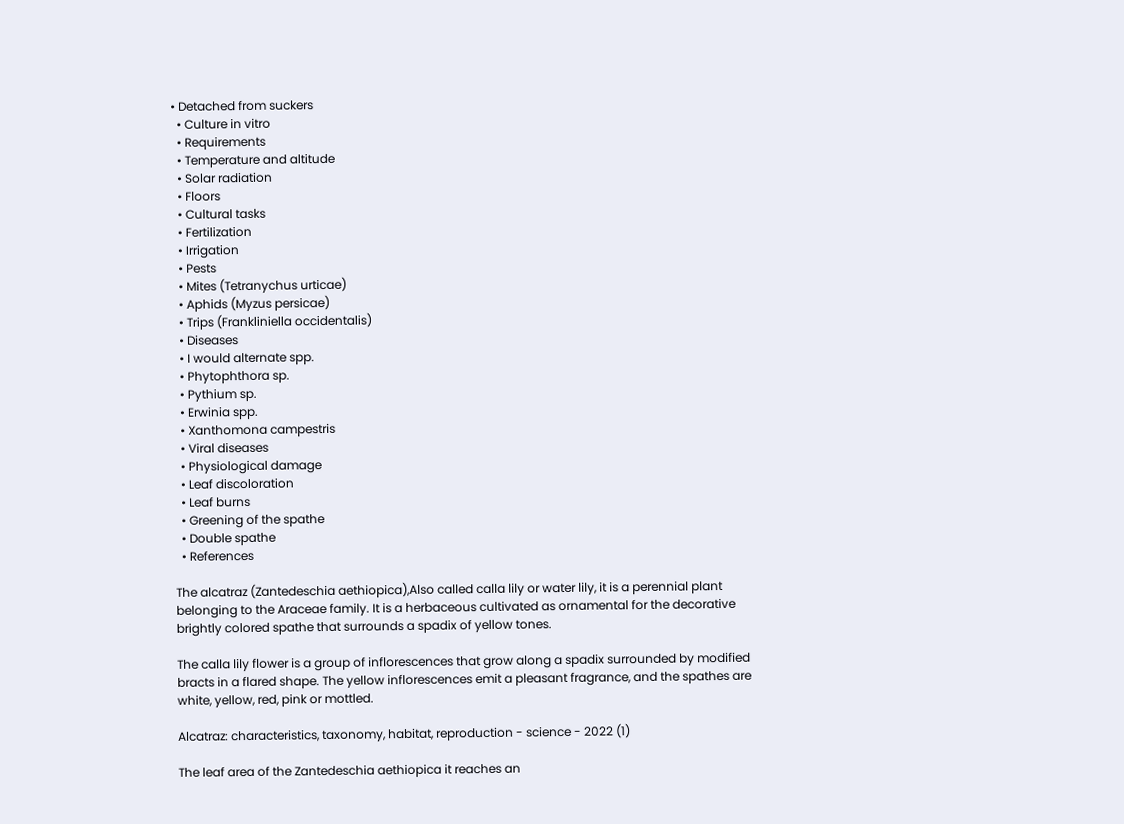• Detached from suckers
  • Culture in vitro
  • Requirements
  • Temperature and altitude
  • Solar radiation
  • Floors
  • Cultural tasks
  • Fertilization
  • Irrigation
  • Pests
  • Mites (Tetranychus urticae)
  • Aphids (Myzus persicae)
  • Trips (Frankliniella occidentalis)
  • Diseases
  • I would alternate spp.
  • Phytophthora sp.
  • Pythium sp.
  • Erwinia spp.
  • Xanthomona campestris
  • Viral diseases
  • Physiological damage
  • Leaf discoloration
  • Leaf burns
  • Greening of the spathe
  • Double spathe
  • References

The alcatraz (Zantedeschia aethiopica),Also called calla lily or water lily, it is a perennial plant belonging to the Araceae family. It is a herbaceous cultivated as ornamental for the decorative brightly colored spathe that surrounds a spadix of yellow tones.

The calla lily flower is a group of inflorescences that grow along a spadix surrounded by modified bracts in a flared shape. The yellow inflorescences emit a pleasant fragrance, and the spathes are white, yellow, red, pink or mottled.

Alcatraz: characteristics, taxonomy, habitat, reproduction - science - 2022 (1)

The leaf area of the Zantedeschia aethiopica it reaches an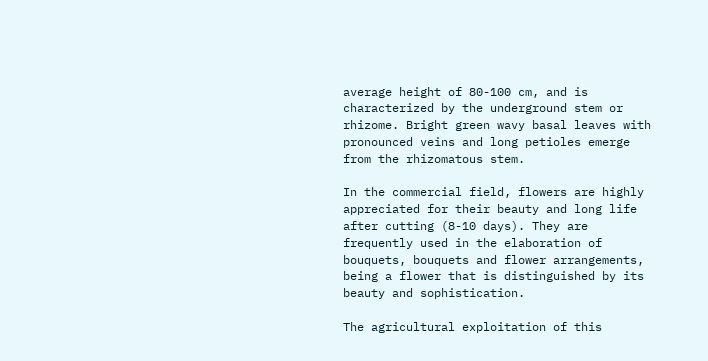average height of 80-100 cm, and is characterized by the underground stem or rhizome. Bright green wavy basal leaves with pronounced veins and long petioles emerge from the rhizomatous stem.

In the commercial field, flowers are highly appreciated for their beauty and long life after cutting (8-10 days). They are frequently used in the elaboration of bouquets, bouquets and flower arrangements, being a flower that is distinguished by its beauty and sophistication.

The agricultural exploitation of this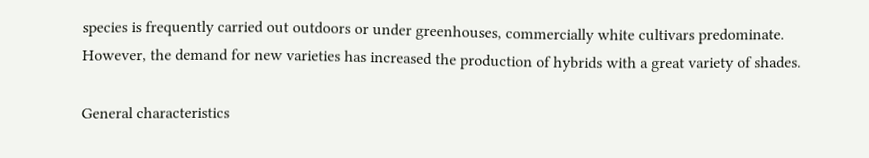species is frequently carried out outdoors or under greenhouses, commercially white cultivars predominate. However, the demand for new varieties has increased the production of hybrids with a great variety of shades.

General characteristics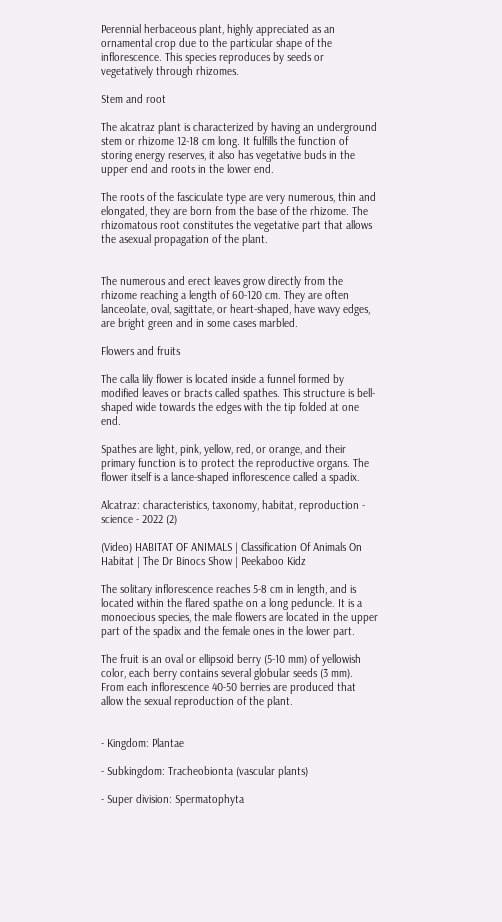Perennial herbaceous plant, highly appreciated as an ornamental crop due to the particular shape of the inflorescence. This species reproduces by seeds or vegetatively through rhizomes.

Stem and root

The alcatraz plant is characterized by having an underground stem or rhizome 12-18 cm long. It fulfills the function of storing energy reserves, it also has vegetative buds in the upper end and roots in the lower end.

The roots of the fasciculate type are very numerous, thin and elongated, they are born from the base of the rhizome. The rhizomatous root constitutes the vegetative part that allows the asexual propagation of the plant.


The numerous and erect leaves grow directly from the rhizome reaching a length of 60-120 cm. They are often lanceolate, oval, sagittate, or heart-shaped, have wavy edges, are bright green and in some cases marbled.

Flowers and fruits

The calla lily flower is located inside a funnel formed by modified leaves or bracts called spathes. This structure is bell-shaped wide towards the edges with the tip folded at one end.

Spathes are light, pink, yellow, red, or orange, and their primary function is to protect the reproductive organs. The flower itself is a lance-shaped inflorescence called a spadix.

Alcatraz: characteristics, taxonomy, habitat, reproduction - science - 2022 (2)

(Video) HABITAT OF ANIMALS | Classification Of Animals On Habitat | The Dr Binocs Show | Peekaboo Kidz

The solitary inflorescence reaches 5-8 cm in length, and is located within the flared spathe on a long peduncle. It is a monoecious species, the male flowers are located in the upper part of the spadix and the female ones in the lower part.

The fruit is an oval or ellipsoid berry (5-10 mm) of yellowish color, each berry contains several globular seeds (3 mm). From each inflorescence 40-50 berries are produced that allow the sexual reproduction of the plant.


- Kingdom: Plantae

- Subkingdom: Tracheobionta (vascular plants)

- Super division: Spermatophyta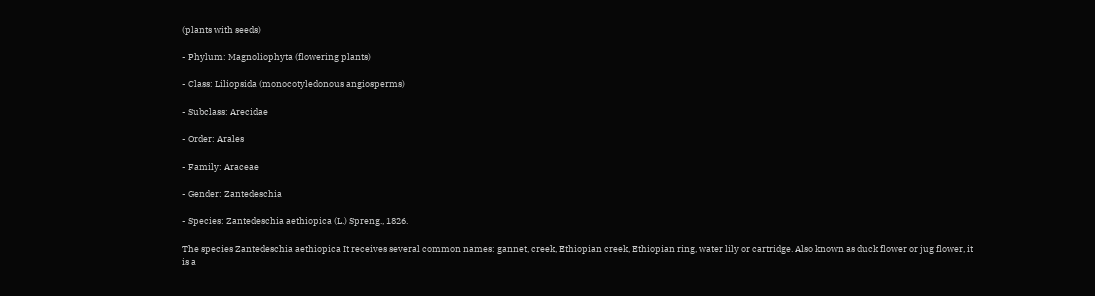(plants with seeds)

- Phylum: Magnoliophyta (flowering plants)

- Class: Liliopsida (monocotyledonous angiosperms)

- Subclass: Arecidae

- Order: Arales

- Family: Araceae

- Gender: Zantedeschia

- Species: Zantedeschia aethiopica (L.) Spreng., 1826.

The species Zantedeschia aethiopica It receives several common names: gannet, creek, Ethiopian creek, Ethiopian ring, water lily or cartridge. Also known as duck flower or jug flower, it is a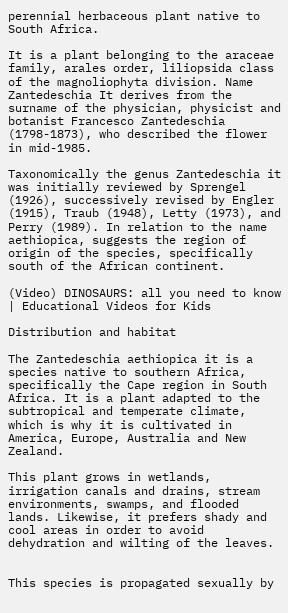perennial herbaceous plant native to South Africa.

It is a plant belonging to the araceae family, arales order, liliopsida class of the magnoliophyta division. Name Zantedeschia It derives from the surname of the physician, physicist and botanist Francesco Zantedeschia (1798-1873), who described the flower in mid-1985.

Taxonomically the genus Zantedeschia it was initially reviewed by Sprengel (1926), successively revised by Engler (1915), Traub (1948), Letty (1973), and Perry (1989). In relation to the name aethiopica, suggests the region of origin of the species, specifically south of the African continent.

(Video) DINOSAURS: all you need to know | Educational Videos for Kids

Distribution and habitat

The Zantedeschia aethiopica it is a species native to southern Africa, specifically the Cape region in South Africa. It is a plant adapted to the subtropical and temperate climate, which is why it is cultivated in America, Europe, Australia and New Zealand.

This plant grows in wetlands, irrigation canals and drains, stream environments, swamps, and flooded lands. Likewise, it prefers shady and cool areas in order to avoid dehydration and wilting of the leaves.


This species is propagated sexually by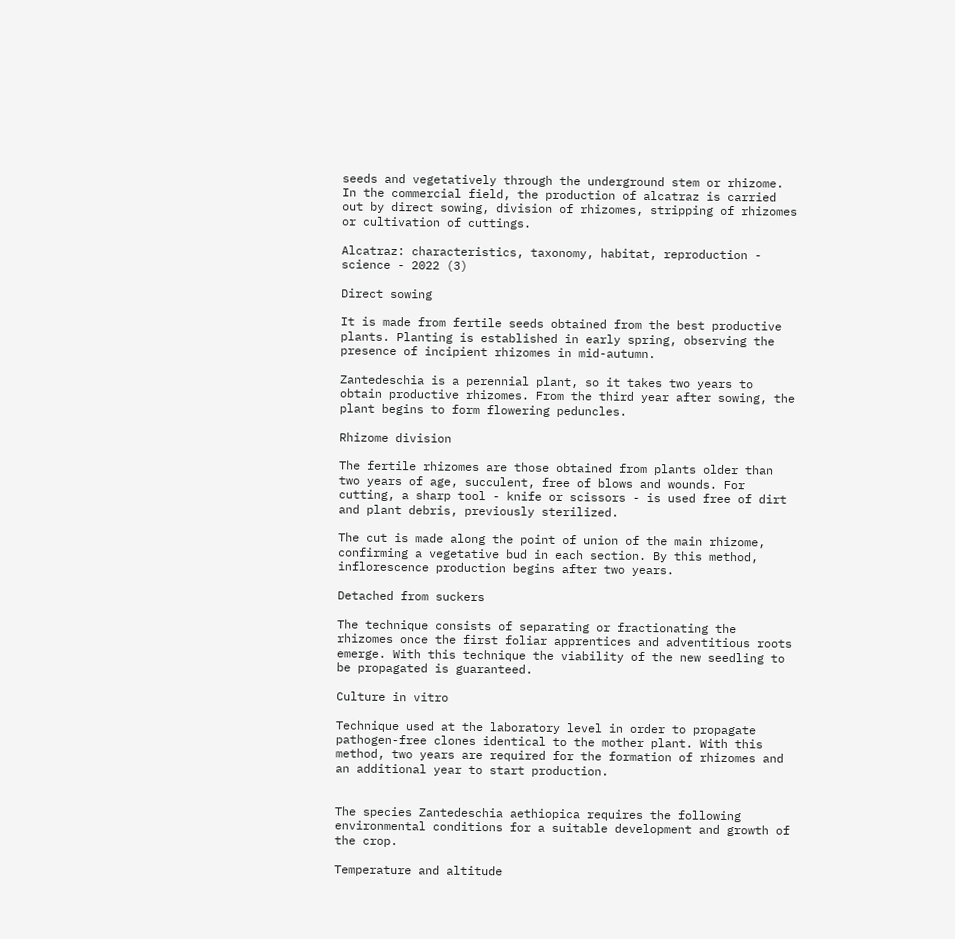seeds and vegetatively through the underground stem or rhizome. In the commercial field, the production of alcatraz is carried out by direct sowing, division of rhizomes, stripping of rhizomes or cultivation of cuttings.

Alcatraz: characteristics, taxonomy, habitat, reproduction - science - 2022 (3)

Direct sowing

It is made from fertile seeds obtained from the best productive plants. Planting is established in early spring, observing the presence of incipient rhizomes in mid-autumn.

Zantedeschia is a perennial plant, so it takes two years to obtain productive rhizomes. From the third year after sowing, the plant begins to form flowering peduncles.

Rhizome division

The fertile rhizomes are those obtained from plants older than two years of age, succulent, free of blows and wounds. For cutting, a sharp tool - knife or scissors - is used free of dirt and plant debris, previously sterilized.

The cut is made along the point of union of the main rhizome, confirming a vegetative bud in each section. By this method, inflorescence production begins after two years.

Detached from suckers

The technique consists of separating or fractionating the rhizomes once the first foliar apprentices and adventitious roots emerge. With this technique the viability of the new seedling to be propagated is guaranteed.

Culture in vitro

Technique used at the laboratory level in order to propagate pathogen-free clones identical to the mother plant. With this method, two years are required for the formation of rhizomes and an additional year to start production.


The species Zantedeschia aethiopica requires the following environmental conditions for a suitable development and growth of the crop.

Temperature and altitude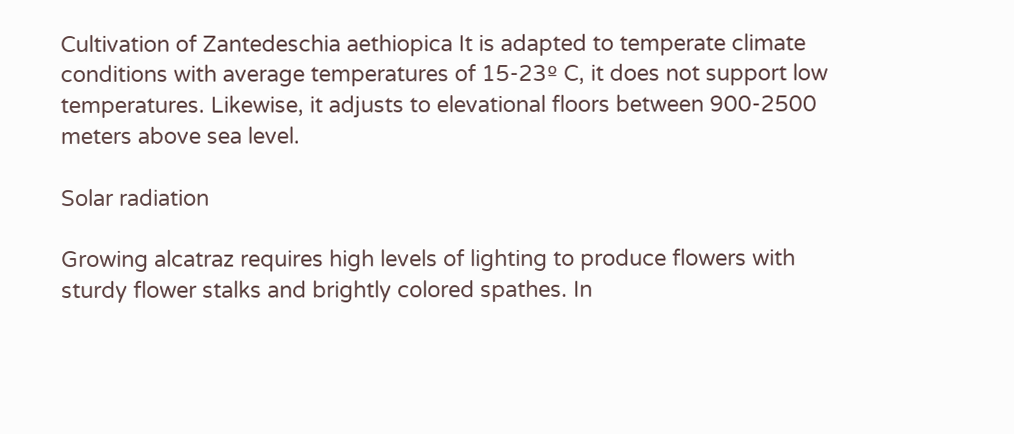Cultivation of Zantedeschia aethiopica It is adapted to temperate climate conditions with average temperatures of 15-23º C, it does not support low temperatures. Likewise, it adjusts to elevational floors between 900-2500 meters above sea level.

Solar radiation

Growing alcatraz requires high levels of lighting to produce flowers with sturdy flower stalks and brightly colored spathes. In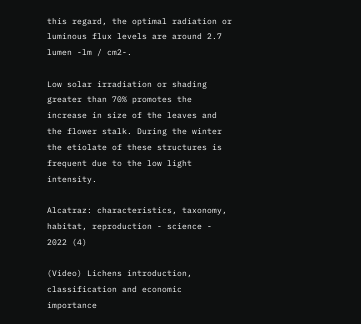this regard, the optimal radiation or luminous flux levels are around 2.7 lumen -lm / cm2-.

Low solar irradiation or shading greater than 70% promotes the increase in size of the leaves and the flower stalk. During the winter the etiolate of these structures is frequent due to the low light intensity.

Alcatraz: characteristics, taxonomy, habitat, reproduction - science - 2022 (4)

(Video) Lichens introduction, classification and economic importance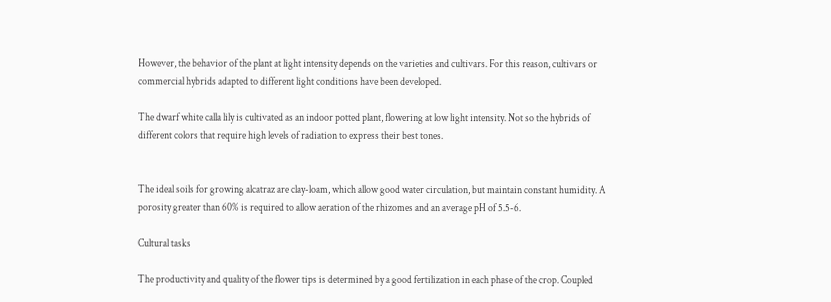However, the behavior of the plant at light intensity depends on the varieties and cultivars. For this reason, cultivars or commercial hybrids adapted to different light conditions have been developed.

The dwarf white calla lily is cultivated as an indoor potted plant, flowering at low light intensity. Not so the hybrids of different colors that require high levels of radiation to express their best tones.


The ideal soils for growing alcatraz are clay-loam, which allow good water circulation, but maintain constant humidity. A porosity greater than 60% is required to allow aeration of the rhizomes and an average pH of 5.5-6.

Cultural tasks

The productivity and quality of the flower tips is determined by a good fertilization in each phase of the crop. Coupled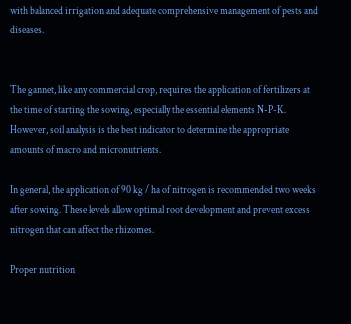with balanced irrigation and adequate comprehensive management of pests and diseases.


The gannet, like any commercial crop, requires the application of fertilizers at the time of starting the sowing, especially the essential elements N-P-K. However, soil analysis is the best indicator to determine the appropriate amounts of macro and micronutrients.

In general, the application of 90 kg / ha of nitrogen is recommended two weeks after sowing. These levels allow optimal root development and prevent excess nitrogen that can affect the rhizomes.

Proper nutrition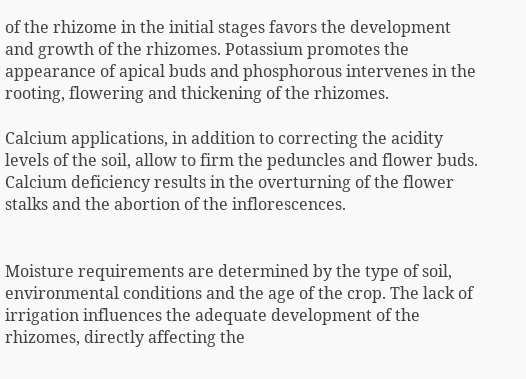of the rhizome in the initial stages favors the development and growth of the rhizomes. Potassium promotes the appearance of apical buds and phosphorous intervenes in the rooting, flowering and thickening of the rhizomes.

Calcium applications, in addition to correcting the acidity levels of the soil, allow to firm the peduncles and flower buds. Calcium deficiency results in the overturning of the flower stalks and the abortion of the inflorescences.


Moisture requirements are determined by the type of soil, environmental conditions and the age of the crop. The lack of irrigation influences the adequate development of the rhizomes, directly affecting the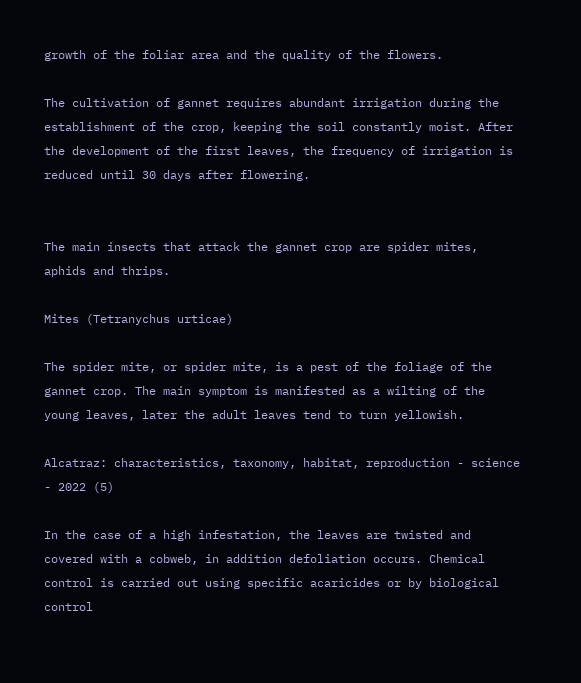growth of the foliar area and the quality of the flowers.

The cultivation of gannet requires abundant irrigation during the establishment of the crop, keeping the soil constantly moist. After the development of the first leaves, the frequency of irrigation is reduced until 30 days after flowering.


The main insects that attack the gannet crop are spider mites, aphids and thrips.

Mites (Tetranychus urticae)

The spider mite, or spider mite, is a pest of the foliage of the gannet crop. The main symptom is manifested as a wilting of the young leaves, later the adult leaves tend to turn yellowish.

Alcatraz: characteristics, taxonomy, habitat, reproduction - science - 2022 (5)

In the case of a high infestation, the leaves are twisted and covered with a cobweb, in addition defoliation occurs. Chemical control is carried out using specific acaricides or by biological control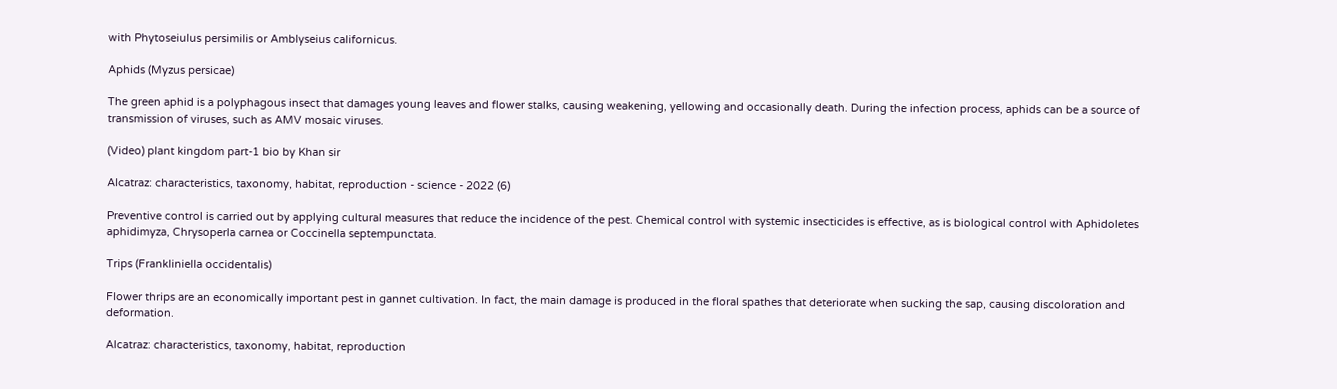with Phytoseiulus persimilis or Amblyseius californicus.

Aphids (Myzus persicae)

The green aphid is a polyphagous insect that damages young leaves and flower stalks, causing weakening, yellowing and occasionally death. During the infection process, aphids can be a source of transmission of viruses, such as AMV mosaic viruses.

(Video) plant kingdom part-1 bio by Khan sir

Alcatraz: characteristics, taxonomy, habitat, reproduction - science - 2022 (6)

Preventive control is carried out by applying cultural measures that reduce the incidence of the pest. Chemical control with systemic insecticides is effective, as is biological control with Aphidoletes aphidimyza, Chrysoperla carnea or Coccinella septempunctata.

Trips (Frankliniella occidentalis)

Flower thrips are an economically important pest in gannet cultivation. In fact, the main damage is produced in the floral spathes that deteriorate when sucking the sap, causing discoloration and deformation.

Alcatraz: characteristics, taxonomy, habitat, reproduction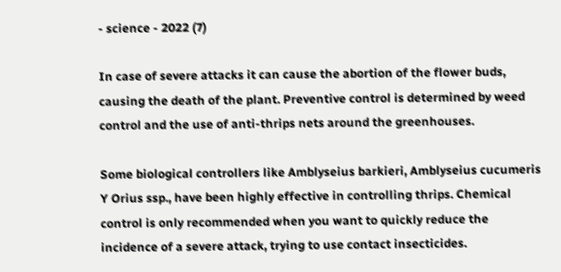- science - 2022 (7)

In case of severe attacks it can cause the abortion of the flower buds, causing the death of the plant. Preventive control is determined by weed control and the use of anti-thrips nets around the greenhouses.

Some biological controllers like Amblyseius barkieri, Amblyseius cucumeris Y Orius ssp., have been highly effective in controlling thrips. Chemical control is only recommended when you want to quickly reduce the incidence of a severe attack, trying to use contact insecticides.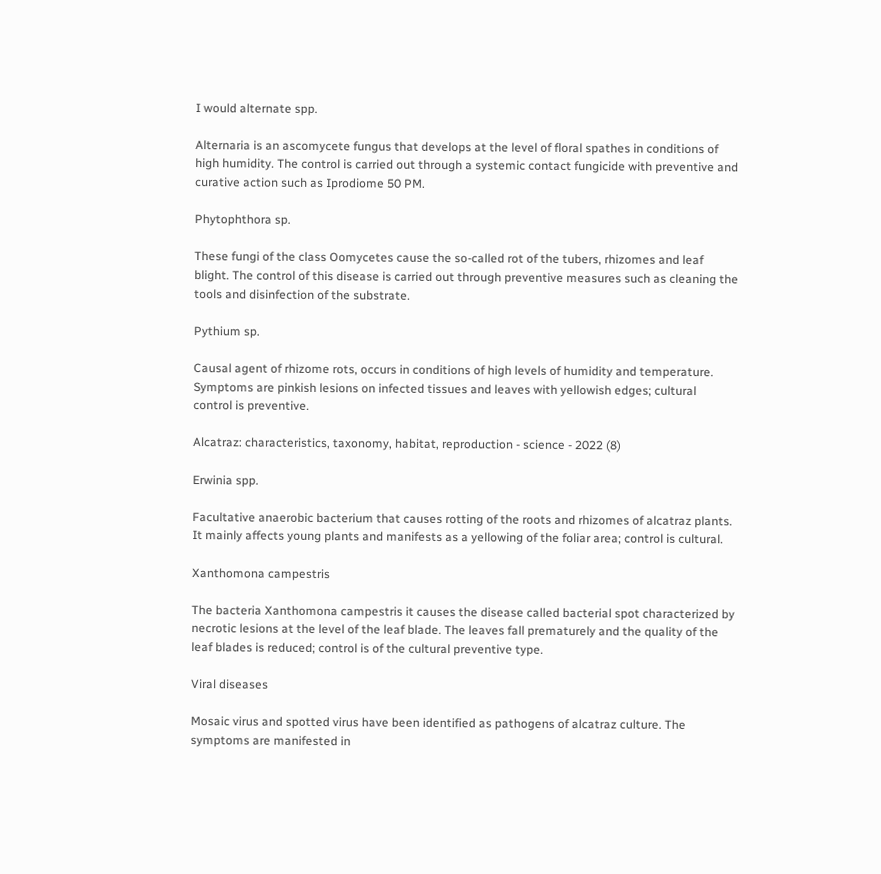I would alternate spp.

Alternaria is an ascomycete fungus that develops at the level of floral spathes in conditions of high humidity. The control is carried out through a systemic contact fungicide with preventive and curative action such as Iprodiome 50 PM.

Phytophthora sp.

These fungi of the class Oomycetes cause the so-called rot of the tubers, rhizomes and leaf blight. The control of this disease is carried out through preventive measures such as cleaning the tools and disinfection of the substrate.

Pythium sp.

Causal agent of rhizome rots, occurs in conditions of high levels of humidity and temperature. Symptoms are pinkish lesions on infected tissues and leaves with yellowish edges; cultural control is preventive.

Alcatraz: characteristics, taxonomy, habitat, reproduction - science - 2022 (8)

Erwinia spp.

Facultative anaerobic bacterium that causes rotting of the roots and rhizomes of alcatraz plants. It mainly affects young plants and manifests as a yellowing of the foliar area; control is cultural.

Xanthomona campestris

The bacteria Xanthomona campestris it causes the disease called bacterial spot characterized by necrotic lesions at the level of the leaf blade. The leaves fall prematurely and the quality of the leaf blades is reduced; control is of the cultural preventive type.

Viral diseases

Mosaic virus and spotted virus have been identified as pathogens of alcatraz culture. The symptoms are manifested in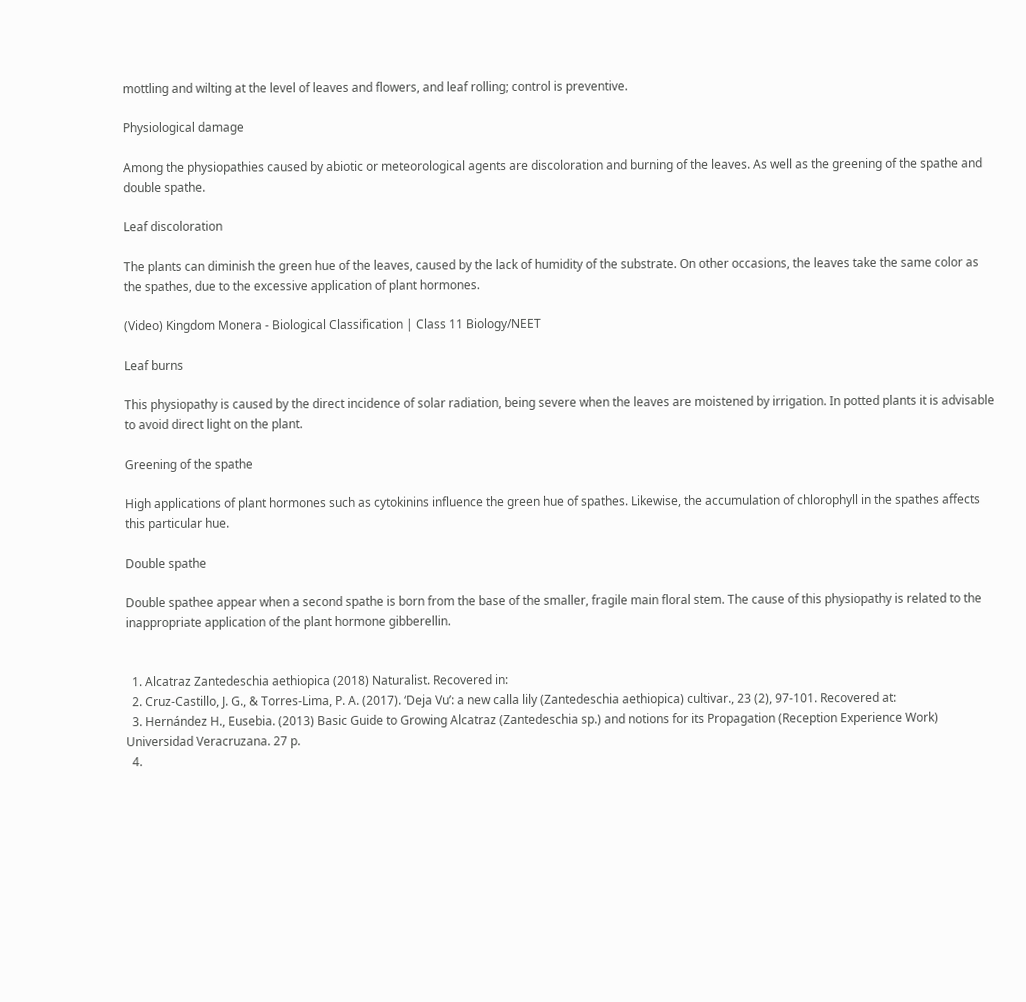mottling and wilting at the level of leaves and flowers, and leaf rolling; control is preventive.

Physiological damage

Among the physiopathies caused by abiotic or meteorological agents are discoloration and burning of the leaves. As well as the greening of the spathe and double spathe.

Leaf discoloration

The plants can diminish the green hue of the leaves, caused by the lack of humidity of the substrate. On other occasions, the leaves take the same color as the spathes, due to the excessive application of plant hormones.

(Video) Kingdom Monera - Biological Classification | Class 11 Biology/NEET

Leaf burns

This physiopathy is caused by the direct incidence of solar radiation, being severe when the leaves are moistened by irrigation. In potted plants it is advisable to avoid direct light on the plant.

Greening of the spathe

High applications of plant hormones such as cytokinins influence the green hue of spathes. Likewise, the accumulation of chlorophyll in the spathes affects this particular hue.

Double spathe

Double spathee appear when a second spathe is born from the base of the smaller, fragile main floral stem. The cause of this physiopathy is related to the inappropriate application of the plant hormone gibberellin.


  1. Alcatraz Zantedeschia aethiopica (2018) Naturalist. Recovered in:
  2. Cruz-Castillo, J. G., & Torres-Lima, P. A. (2017). ‘Deja Vu’: a new calla lily (Zantedeschia aethiopica) cultivar., 23 (2), 97-101. Recovered at:
  3. Hernández H., Eusebia. (2013) Basic Guide to Growing Alcatraz (Zantedeschia sp.) and notions for its Propagation (Reception Experience Work) Universidad Veracruzana. 27 p.
  4.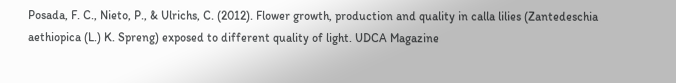Posada, F. C., Nieto, P., & Ulrichs, C. (2012). Flower growth, production and quality in calla lilies (Zantedeschia aethiopica (L.) K. Spreng) exposed to different quality of light. UDCA Magazine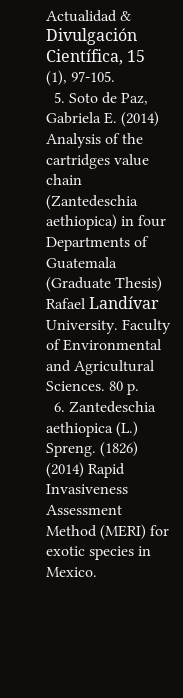Actualidad & Divulgación Científica, 15 (1), 97-105.
  5. Soto de Paz, Gabriela E. (2014) Analysis of the cartridges value chain (Zantedeschia aethiopica) in four Departments of Guatemala (Graduate Thesis) Rafael Landívar University. Faculty of Environmental and Agricultural Sciences. 80 p.
  6. Zantedeschia aethiopica (L.) Spreng. (1826) (2014) Rapid Invasiveness Assessment Method (MERI) for exotic species in Mexico.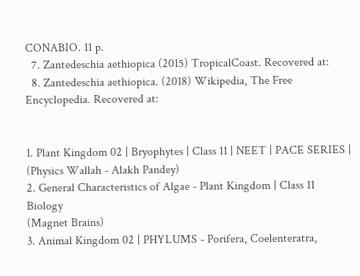CONABIO. 11 p.
  7. Zantedeschia aethiopica (2015) TropicalCoast. Recovered at:
  8. Zantedeschia aethiopica. (2018) Wikipedia, The Free Encyclopedia. Recovered at:


1. Plant Kingdom 02 | Bryophytes | Class 11 | NEET | PACE SERIES |
(Physics Wallah - Alakh Pandey)
2. General Characteristics of Algae - Plant Kingdom | Class 11 Biology
(Magnet Brains)
3. Animal Kingdom 02 | PHYLUMS - Porifera, Coelenteratra,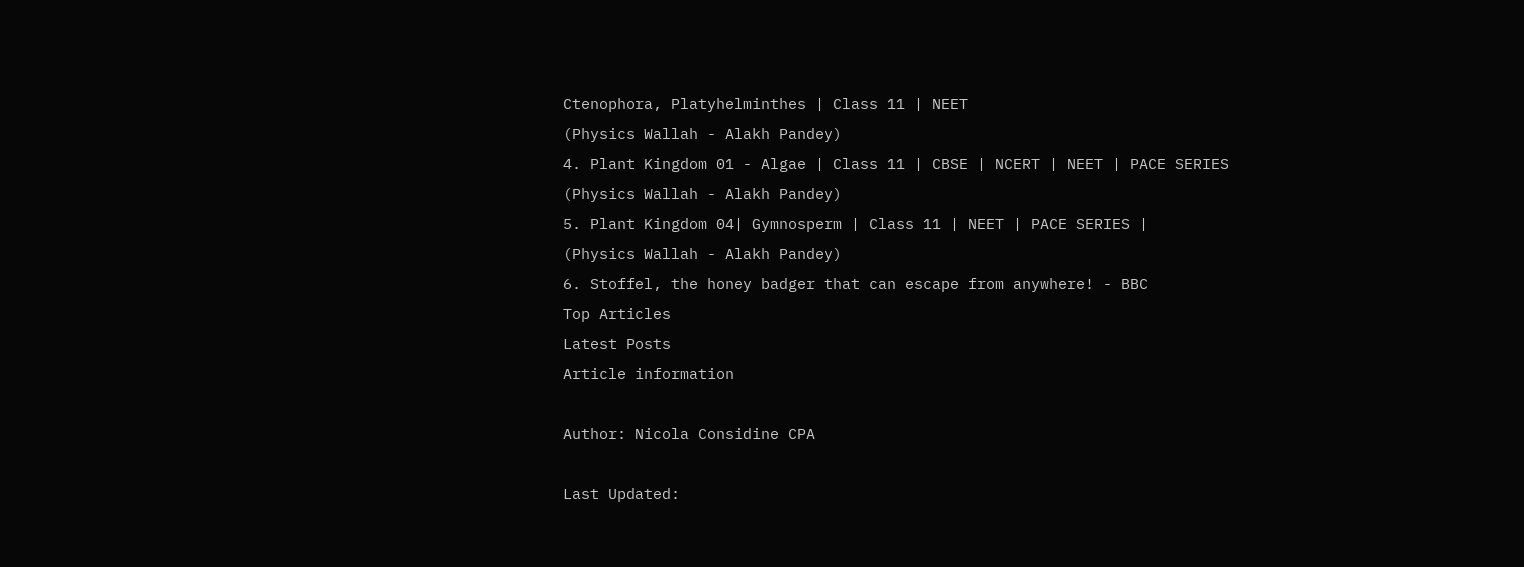Ctenophora, Platyhelminthes | Class 11 | NEET
(Physics Wallah - Alakh Pandey)
4. Plant Kingdom 01 - Algae | Class 11 | CBSE | NCERT | NEET | PACE SERIES
(Physics Wallah - Alakh Pandey)
5. Plant Kingdom 04| Gymnosperm | Class 11 | NEET | PACE SERIES |
(Physics Wallah - Alakh Pandey)
6. Stoffel, the honey badger that can escape from anywhere! - BBC
Top Articles
Latest Posts
Article information

Author: Nicola Considine CPA

Last Updated: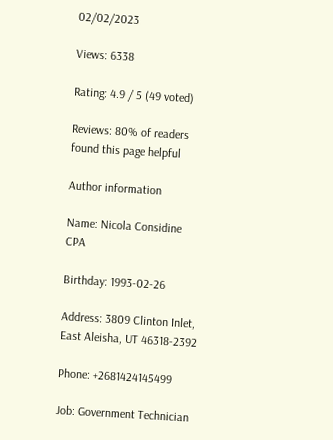02/02/2023

Views: 6338

Rating: 4.9 / 5 (49 voted)

Reviews: 80% of readers found this page helpful

Author information

Name: Nicola Considine CPA

Birthday: 1993-02-26

Address: 3809 Clinton Inlet, East Aleisha, UT 46318-2392

Phone: +2681424145499

Job: Government Technician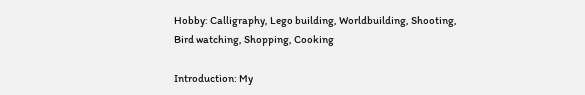Hobby: Calligraphy, Lego building, Worldbuilding, Shooting, Bird watching, Shopping, Cooking

Introduction: My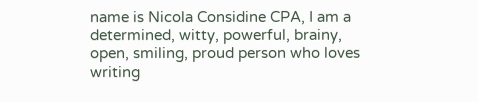name is Nicola Considine CPA, I am a determined, witty, powerful, brainy, open, smiling, proud person who loves writing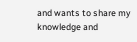and wants to share my knowledge and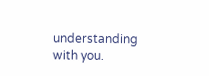understanding with you.